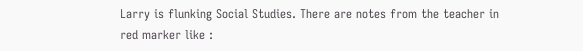Larry is flunking Social Studies. There are notes from the teacher in red marker like :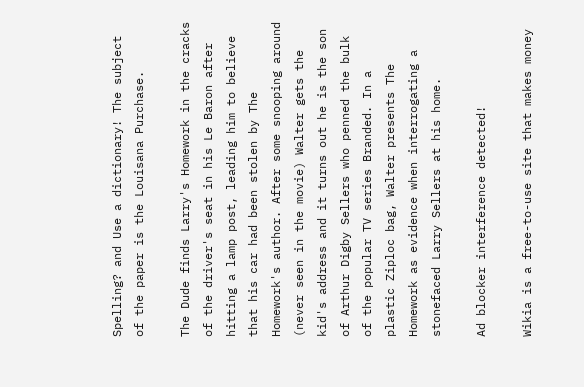Spelling? and Use a dictionary! The subject of the paper is the Louisana Purchase.

The Dude finds Larry's Homework in the cracks of the driver's seat in his Le Baron after hitting a lamp post, leading him to believe that his car had been stolen by The Homework's author. After some snooping around (never seen in the movie) Walter gets the kid's address and it turns out he is the son of Arthur Digby Sellers who penned the bulk of the popular TV series Branded. In a plastic Ziploc bag, Walter presents The Homework as evidence when interrogating a stonefaced Larry Sellers at his home.

Ad blocker interference detected!

Wikia is a free-to-use site that makes money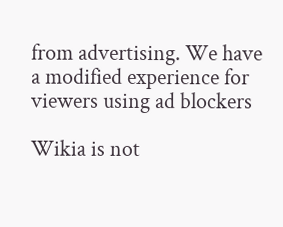from advertising. We have a modified experience for viewers using ad blockers

Wikia is not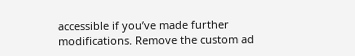accessible if you’ve made further modifications. Remove the custom ad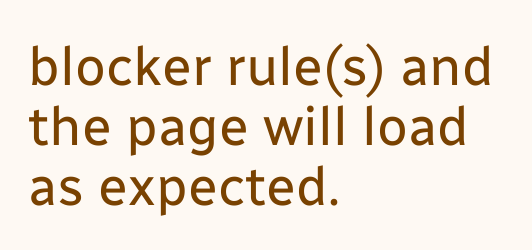blocker rule(s) and the page will load as expected.